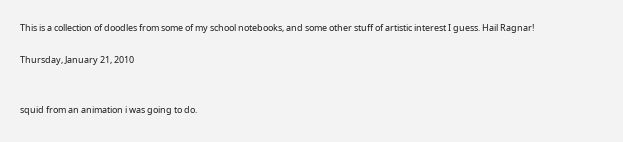This is a collection of doodles from some of my school notebooks, and some other stuff of artistic interest I guess. Hail Ragnar!

Thursday, January 21, 2010


squid from an animation i was going to do.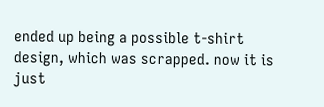ended up being a possible t-shirt design, which was scrapped. now it is just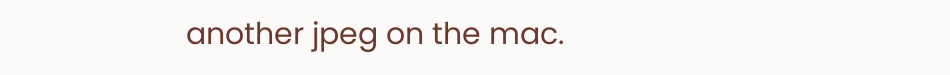another jpeg on the mac.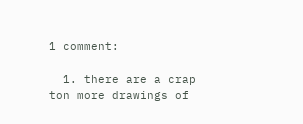1 comment:

  1. there are a crap ton more drawings of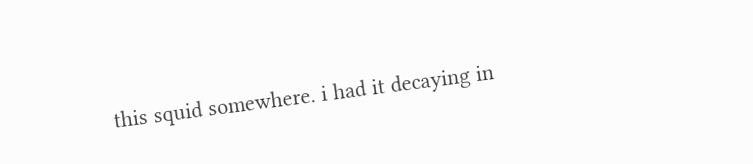this squid somewhere. i had it decaying in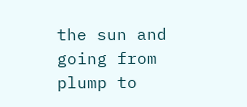the sun and going from plump to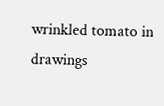wrinkled tomato in drawings